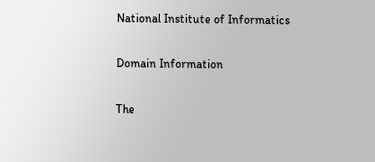National Institute of Informatics

Domain Information

The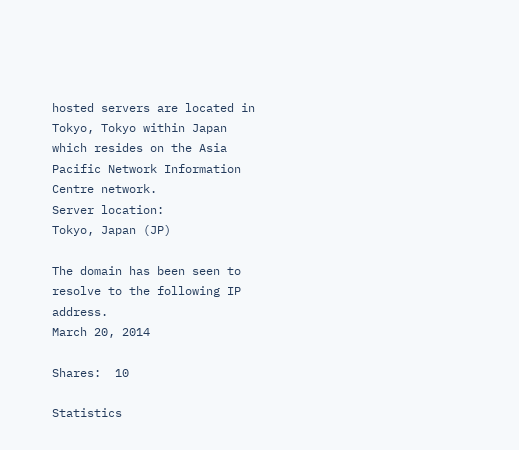hosted servers are located in Tokyo, Tokyo within Japan which resides on the Asia Pacific Network Information Centre network.
Server location:
Tokyo, Japan (JP)

The domain has been seen to resolve to the following IP address.
March 20, 2014

Shares:  10

Statistics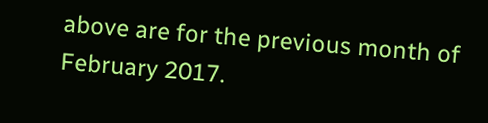above are for the previous month of February 2017.